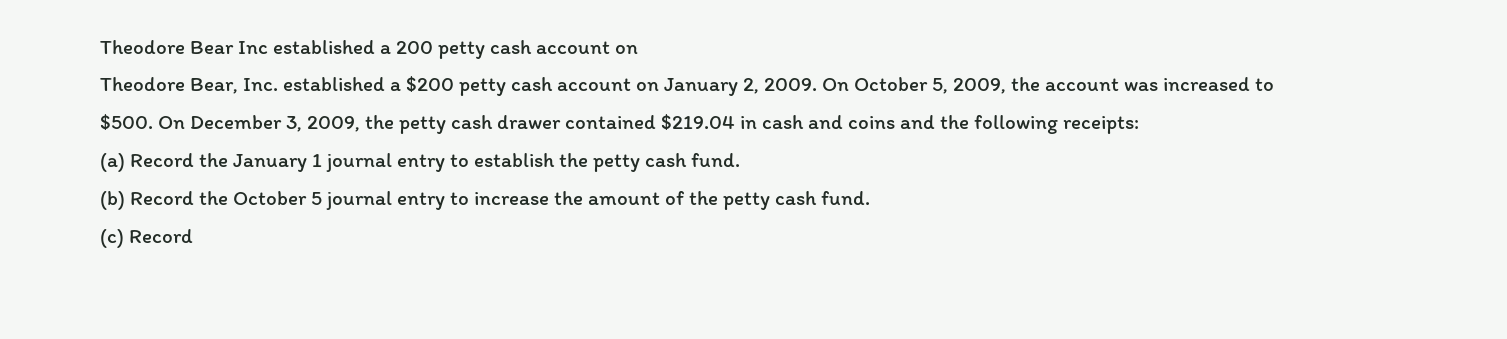Theodore Bear Inc established a 200 petty cash account on
Theodore Bear, Inc. established a $200 petty cash account on January 2, 2009. On October 5, 2009, the account was increased to $500. On December 3, 2009, the petty cash drawer contained $219.04 in cash and coins and the following receipts:
(a) Record the January 1 journal entry to establish the petty cash fund.
(b) Record the October 5 journal entry to increase the amount of the petty cash fund.
(c) Record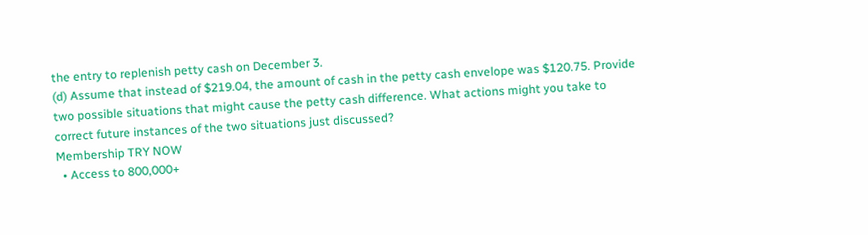the entry to replenish petty cash on December 3.
(d) Assume that instead of $219.04, the amount of cash in the petty cash envelope was $120.75. Provide two possible situations that might cause the petty cash difference. What actions might you take to correct future instances of the two situations just discussed?
Membership TRY NOW
  • Access to 800,000+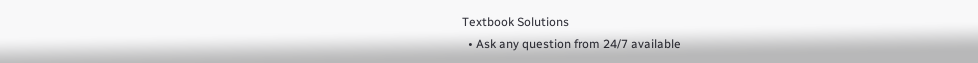Textbook Solutions
  • Ask any question from 24/7 available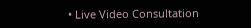• Live Video Consultation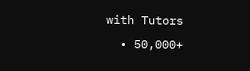with Tutors
  • 50,000+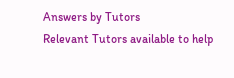Answers by Tutors
Relevant Tutors available to help